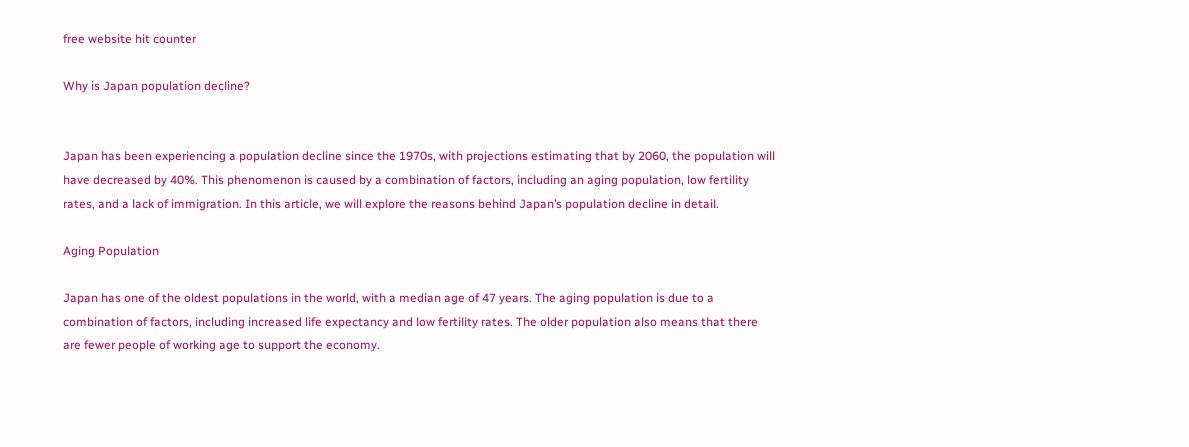free website hit counter

Why is Japan population decline?


Japan has been experiencing a population decline since the 1970s, with projections estimating that by 2060, the population will have decreased by 40%. This phenomenon is caused by a combination of factors, including an aging population, low fertility rates, and a lack of immigration. In this article, we will explore the reasons behind Japan’s population decline in detail.

Aging Population

Japan has one of the oldest populations in the world, with a median age of 47 years. The aging population is due to a combination of factors, including increased life expectancy and low fertility rates. The older population also means that there are fewer people of working age to support the economy.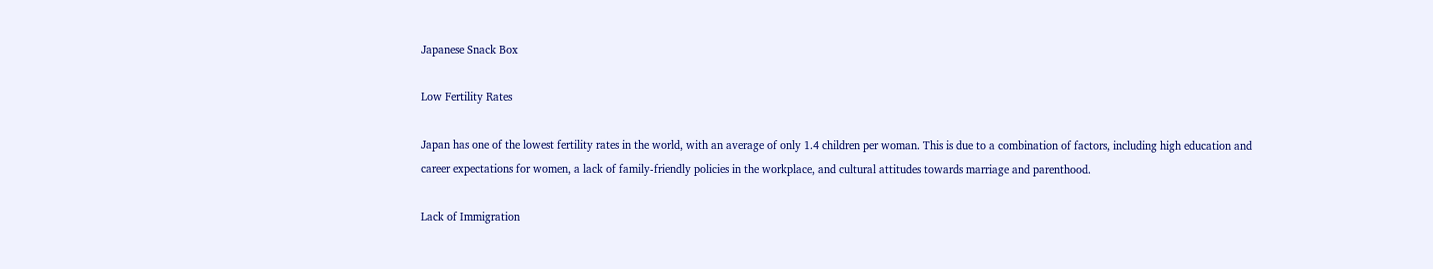Japanese Snack Box

Low Fertility Rates

Japan has one of the lowest fertility rates in the world, with an average of only 1.4 children per woman. This is due to a combination of factors, including high education and career expectations for women, a lack of family-friendly policies in the workplace, and cultural attitudes towards marriage and parenthood.

Lack of Immigration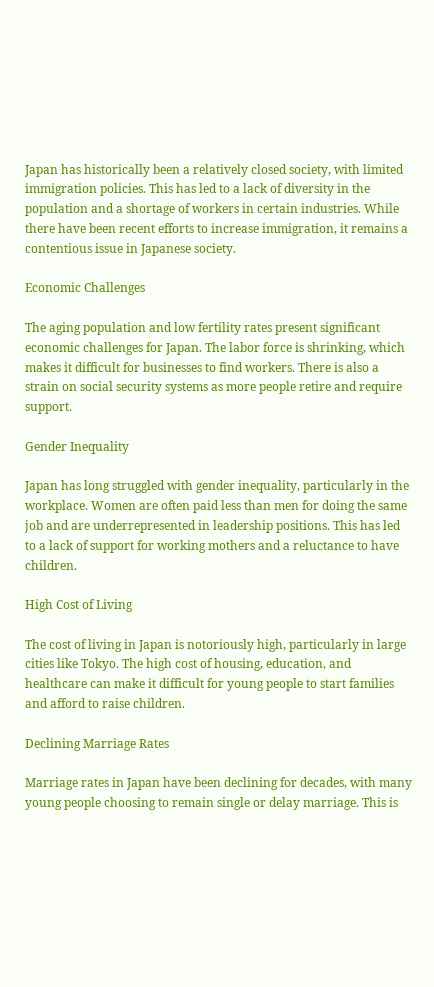Japan has historically been a relatively closed society, with limited immigration policies. This has led to a lack of diversity in the population and a shortage of workers in certain industries. While there have been recent efforts to increase immigration, it remains a contentious issue in Japanese society.

Economic Challenges

The aging population and low fertility rates present significant economic challenges for Japan. The labor force is shrinking, which makes it difficult for businesses to find workers. There is also a strain on social security systems as more people retire and require support.

Gender Inequality

Japan has long struggled with gender inequality, particularly in the workplace. Women are often paid less than men for doing the same job and are underrepresented in leadership positions. This has led to a lack of support for working mothers and a reluctance to have children.

High Cost of Living

The cost of living in Japan is notoriously high, particularly in large cities like Tokyo. The high cost of housing, education, and healthcare can make it difficult for young people to start families and afford to raise children.

Declining Marriage Rates

Marriage rates in Japan have been declining for decades, with many young people choosing to remain single or delay marriage. This is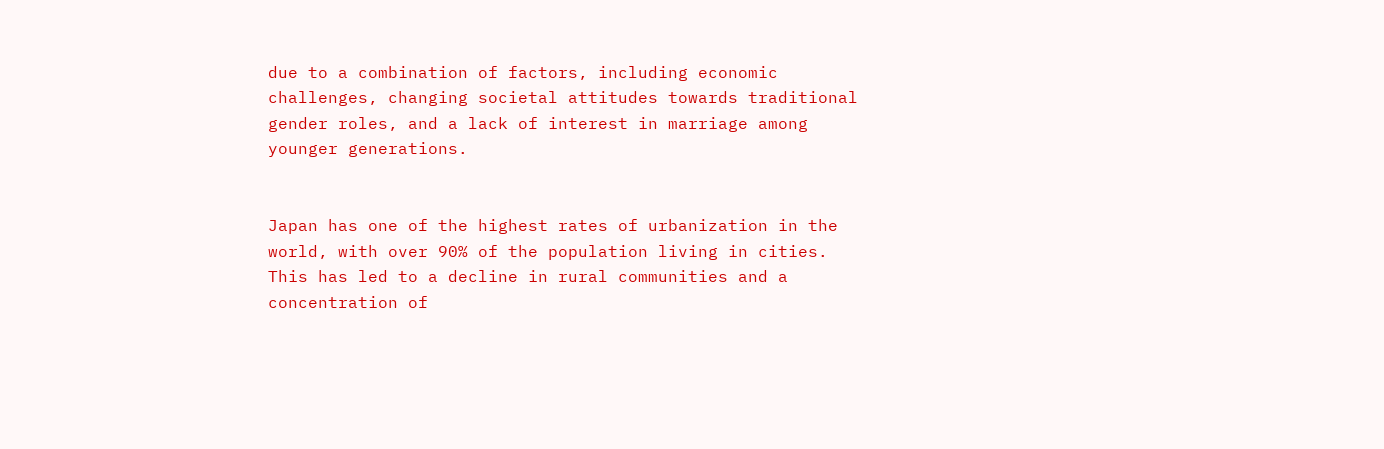due to a combination of factors, including economic challenges, changing societal attitudes towards traditional gender roles, and a lack of interest in marriage among younger generations.


Japan has one of the highest rates of urbanization in the world, with over 90% of the population living in cities. This has led to a decline in rural communities and a concentration of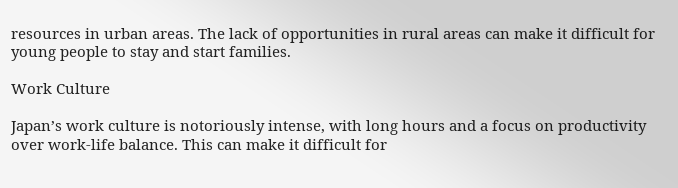resources in urban areas. The lack of opportunities in rural areas can make it difficult for young people to stay and start families.

Work Culture

Japan’s work culture is notoriously intense, with long hours and a focus on productivity over work-life balance. This can make it difficult for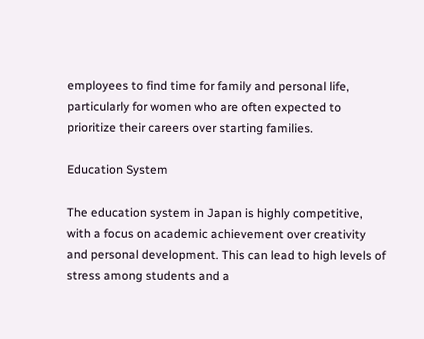employees to find time for family and personal life, particularly for women who are often expected to prioritize their careers over starting families.

Education System

The education system in Japan is highly competitive, with a focus on academic achievement over creativity and personal development. This can lead to high levels of stress among students and a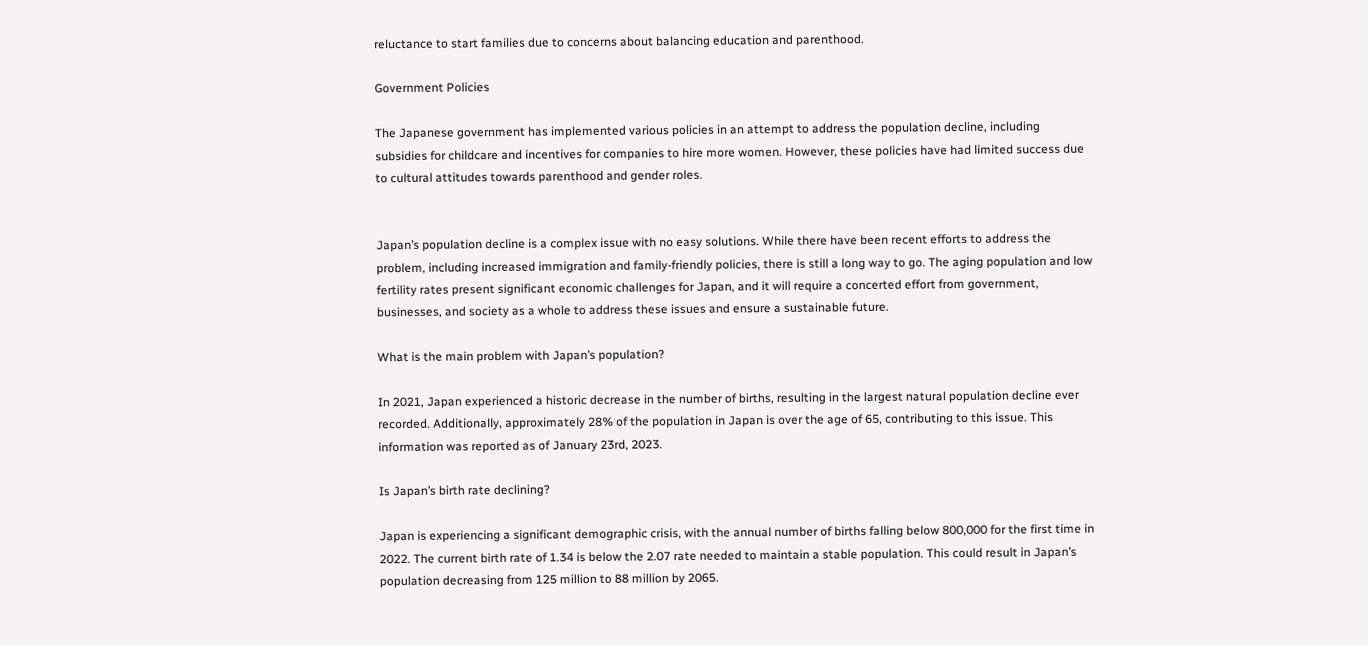reluctance to start families due to concerns about balancing education and parenthood.

Government Policies

The Japanese government has implemented various policies in an attempt to address the population decline, including subsidies for childcare and incentives for companies to hire more women. However, these policies have had limited success due to cultural attitudes towards parenthood and gender roles.


Japan’s population decline is a complex issue with no easy solutions. While there have been recent efforts to address the problem, including increased immigration and family-friendly policies, there is still a long way to go. The aging population and low fertility rates present significant economic challenges for Japan, and it will require a concerted effort from government, businesses, and society as a whole to address these issues and ensure a sustainable future.

What is the main problem with Japan’s population?

In 2021, Japan experienced a historic decrease in the number of births, resulting in the largest natural population decline ever recorded. Additionally, approximately 28% of the population in Japan is over the age of 65, contributing to this issue. This information was reported as of January 23rd, 2023.

Is Japan’s birth rate declining?

Japan is experiencing a significant demographic crisis, with the annual number of births falling below 800,000 for the first time in 2022. The current birth rate of 1.34 is below the 2.07 rate needed to maintain a stable population. This could result in Japan’s population decreasing from 125 million to 88 million by 2065.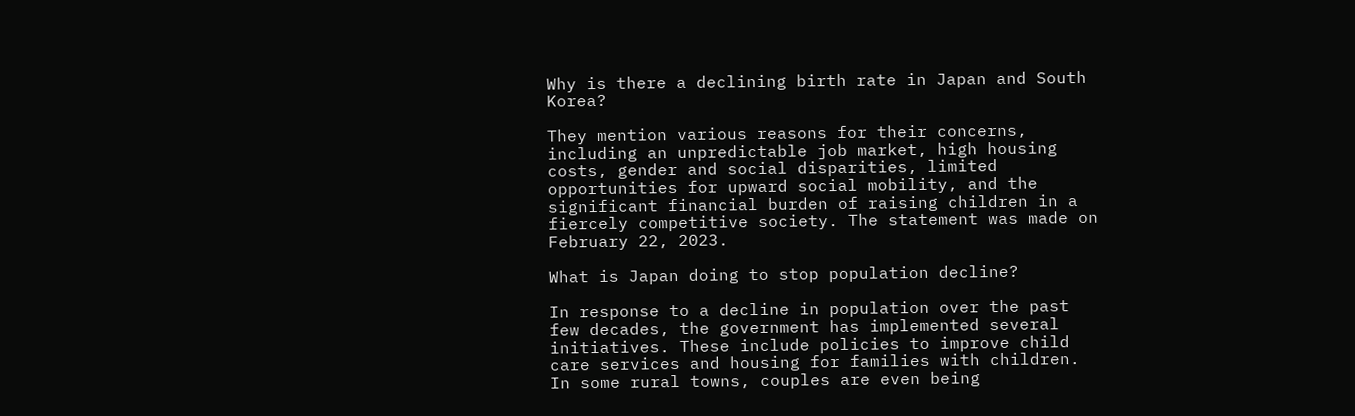Why is there a declining birth rate in Japan and South Korea?

They mention various reasons for their concerns, including an unpredictable job market, high housing costs, gender and social disparities, limited opportunities for upward social mobility, and the significant financial burden of raising children in a fiercely competitive society. The statement was made on February 22, 2023.

What is Japan doing to stop population decline?

In response to a decline in population over the past few decades, the government has implemented several initiatives. These include policies to improve child care services and housing for families with children. In some rural towns, couples are even being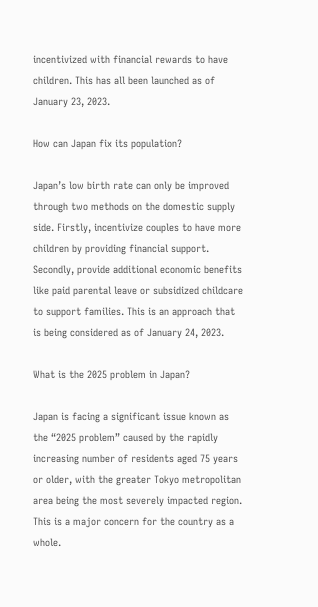incentivized with financial rewards to have children. This has all been launched as of January 23, 2023.

How can Japan fix its population?

Japan’s low birth rate can only be improved through two methods on the domestic supply side. Firstly, incentivize couples to have more children by providing financial support. Secondly, provide additional economic benefits like paid parental leave or subsidized childcare to support families. This is an approach that is being considered as of January 24, 2023.

What is the 2025 problem in Japan?

Japan is facing a significant issue known as the “2025 problem” caused by the rapidly increasing number of residents aged 75 years or older, with the greater Tokyo metropolitan area being the most severely impacted region. This is a major concern for the country as a whole.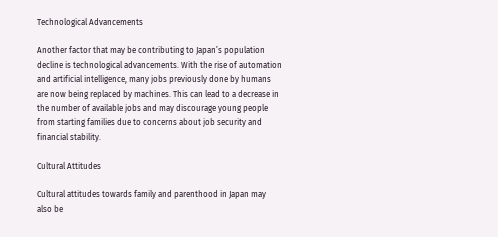Technological Advancements

Another factor that may be contributing to Japan’s population decline is technological advancements. With the rise of automation and artificial intelligence, many jobs previously done by humans are now being replaced by machines. This can lead to a decrease in the number of available jobs and may discourage young people from starting families due to concerns about job security and financial stability.

Cultural Attitudes

Cultural attitudes towards family and parenthood in Japan may also be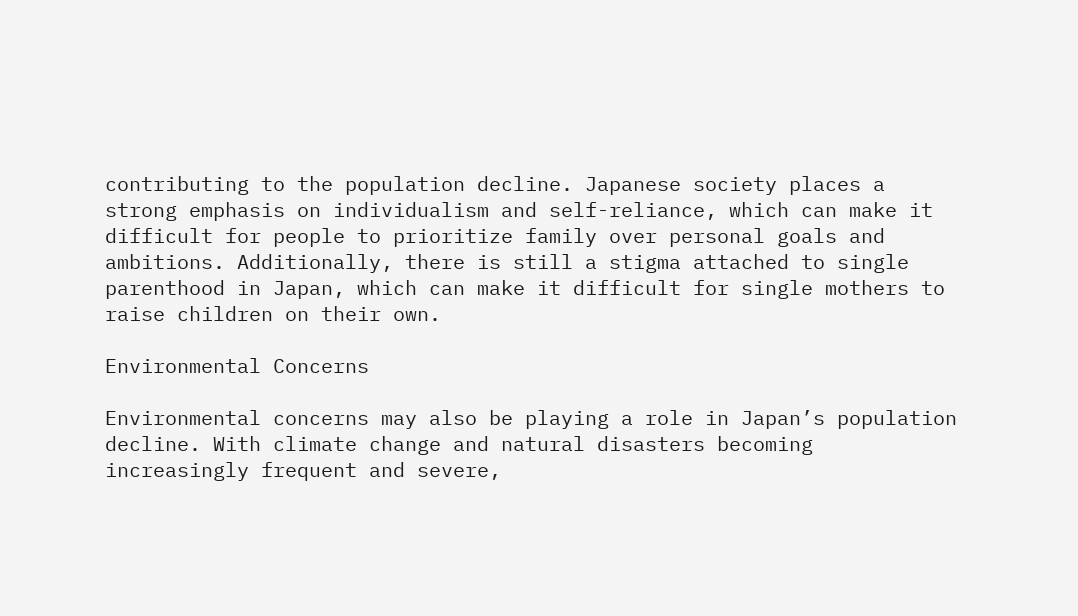contributing to the population decline. Japanese society places a strong emphasis on individualism and self-reliance, which can make it difficult for people to prioritize family over personal goals and ambitions. Additionally, there is still a stigma attached to single parenthood in Japan, which can make it difficult for single mothers to raise children on their own.

Environmental Concerns

Environmental concerns may also be playing a role in Japan’s population decline. With climate change and natural disasters becoming increasingly frequent and severe,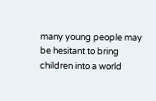many young people may be hesitant to bring children into a world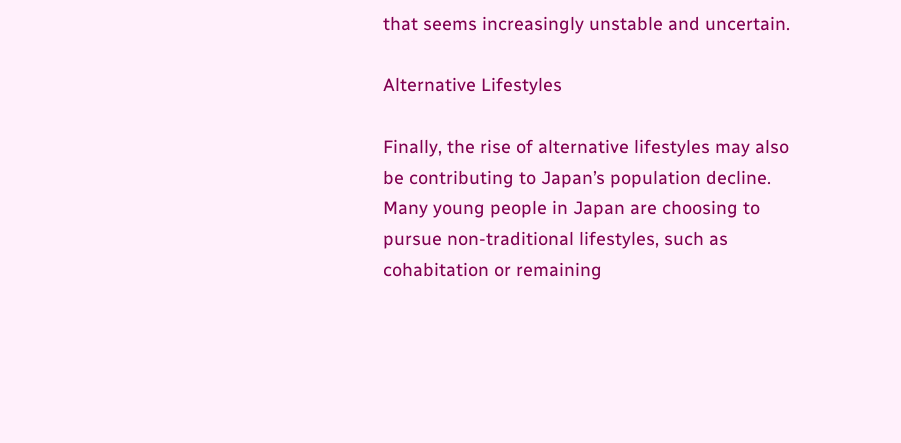that seems increasingly unstable and uncertain.

Alternative Lifestyles

Finally, the rise of alternative lifestyles may also be contributing to Japan’s population decline. Many young people in Japan are choosing to pursue non-traditional lifestyles, such as cohabitation or remaining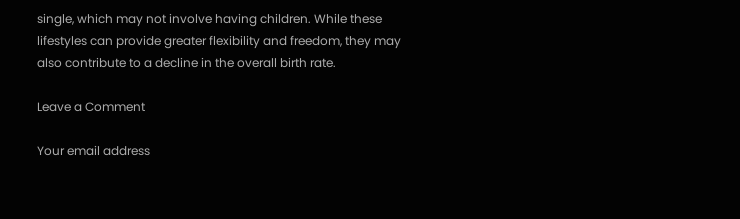single, which may not involve having children. While these lifestyles can provide greater flexibility and freedom, they may also contribute to a decline in the overall birth rate.

Leave a Comment

Your email address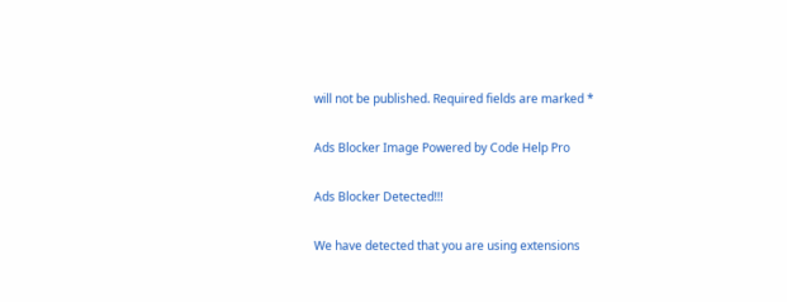will not be published. Required fields are marked *

Ads Blocker Image Powered by Code Help Pro

Ads Blocker Detected!!!

We have detected that you are using extensions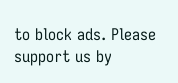to block ads. Please support us by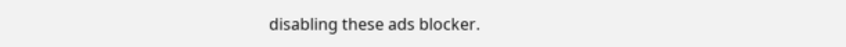disabling these ads blocker.